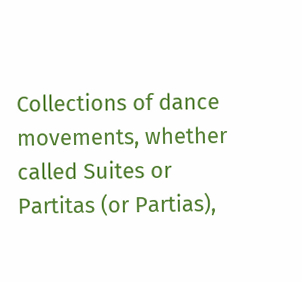Collections of dance movements, whether called Suites or Partitas (or Partias),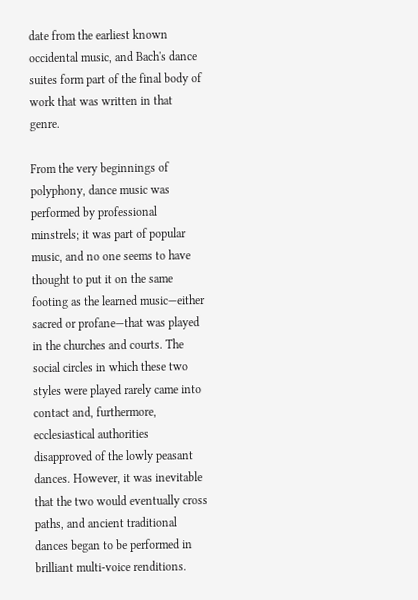date from the earliest known occidental music, and Bach's dance suites form part of the final body of work that was written in that genre.

From the very beginnings of polyphony, dance music was performed by professional minstrels; it was part of popular music, and no one seems to have thought to put it on the same footing as the learned music—either sacred or profane—that was played in the churches and courts. The social circles in which these two styles were played rarely came into contact and, furthermore, ecclesiastical authorities disapproved of the lowly peasant dances. However, it was inevitable that the two would eventually cross paths, and ancient traditional dances began to be performed in brilliant multi-voice renditions.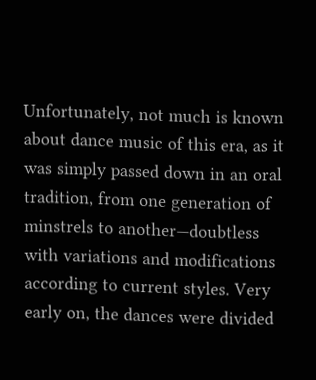Unfortunately, not much is known about dance music of this era, as it was simply passed down in an oral tradition, from one generation of minstrels to another—doubtless with variations and modifications according to current styles. Very early on, the dances were divided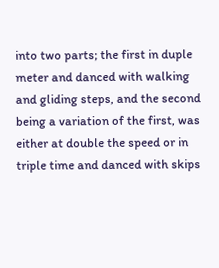into two parts; the first in duple meter and danced with walking and gliding steps, and the second being a variation of the first, was either at double the speed or in triple time and danced with skips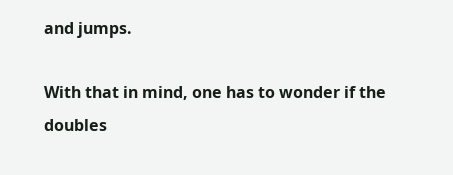and jumps.

With that in mind, one has to wonder if the doubles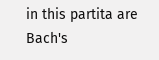in this partita are Bach's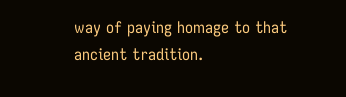way of paying homage to that ancient tradition.